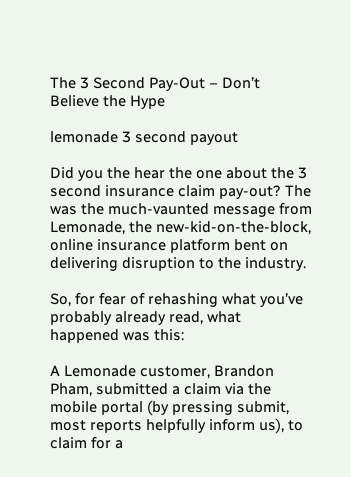The 3 Second Pay-Out – Don’t Believe the Hype

lemonade 3 second payout

Did you the hear the one about the 3 second insurance claim pay-out? The was the much-vaunted message from Lemonade, the new-kid-on-the-block, online insurance platform bent on delivering disruption to the industry.

So, for fear of rehashing what you’ve probably already read, what happened was this:

A Lemonade customer, Brandon Pham, submitted a claim via the mobile portal (by pressing submit, most reports helpfully inform us), to claim for a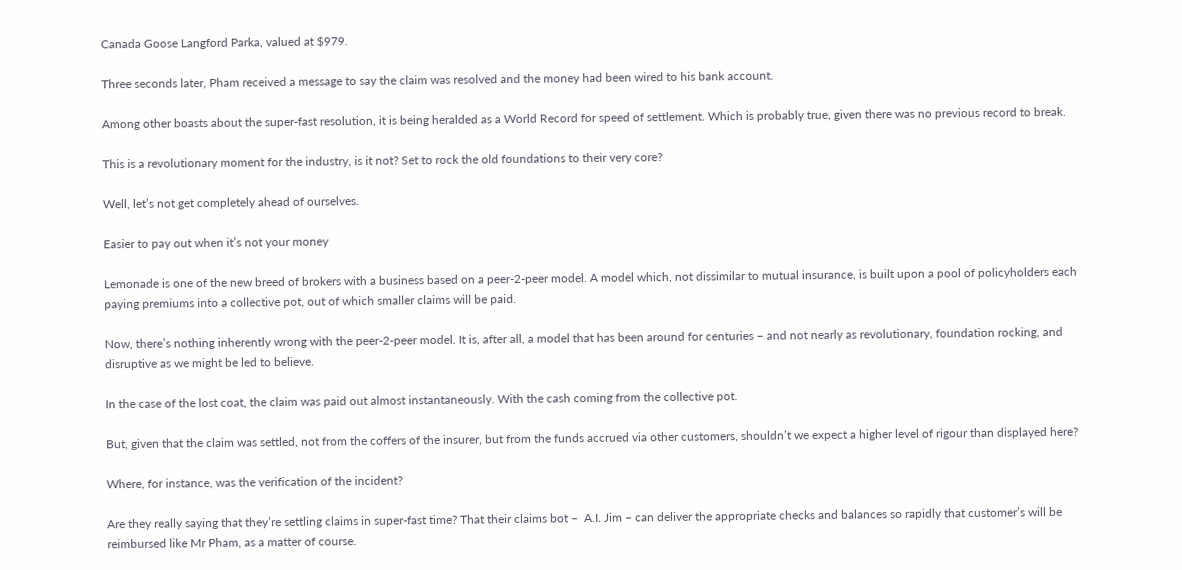Canada Goose Langford Parka, valued at $979.

Three seconds later, Pham received a message to say the claim was resolved and the money had been wired to his bank account.

Among other boasts about the super-fast resolution, it is being heralded as a World Record for speed of settlement. Which is probably true, given there was no previous record to break.

This is a revolutionary moment for the industry, is it not? Set to rock the old foundations to their very core?

Well, let’s not get completely ahead of ourselves.

Easier to pay out when it’s not your money

Lemonade is one of the new breed of brokers with a business based on a peer-2-peer model. A model which, not dissimilar to mutual insurance, is built upon a pool of policyholders each paying premiums into a collective pot, out of which smaller claims will be paid.

Now, there’s nothing inherently wrong with the peer-2-peer model. It is, after all, a model that has been around for centuries – and not nearly as revolutionary, foundation rocking, and disruptive as we might be led to believe.

In the case of the lost coat, the claim was paid out almost instantaneously. With the cash coming from the collective pot.

But, given that the claim was settled, not from the coffers of the insurer, but from the funds accrued via other customers, shouldn’t we expect a higher level of rigour than displayed here?

Where, for instance, was the verification of the incident?

Are they really saying that they’re settling claims in super-fast time? That their claims bot –  A.I. Jim – can deliver the appropriate checks and balances so rapidly that customer’s will be reimbursed like Mr Pham, as a matter of course.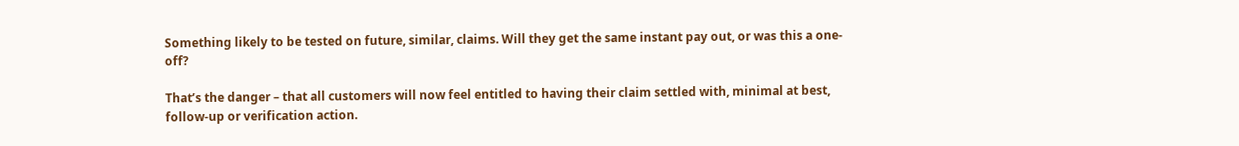Something likely to be tested on future, similar, claims. Will they get the same instant pay out, or was this a one-off?

That’s the danger – that all customers will now feel entitled to having their claim settled with, minimal at best, follow-up or verification action.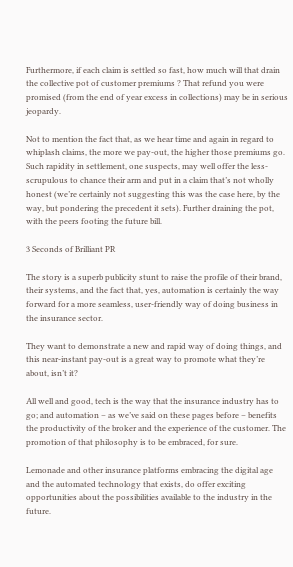Furthermore, if each claim is settled so fast, how much will that drain the collective pot of customer premiums ? That refund you were promised (from the end of year excess in collections) may be in serious jeopardy.

Not to mention the fact that, as we hear time and again in regard to whiplash claims, the more we pay-out, the higher those premiums go. Such rapidity in settlement, one suspects, may well offer the less-scrupulous to chance their arm and put in a claim that’s not wholly honest (we’re certainly not suggesting this was the case here, by the way, but pondering the precedent it sets). Further draining the pot, with the peers footing the future bill.

3 Seconds of Brilliant PR

The story is a superb publicity stunt to raise the profile of their brand, their systems, and the fact that, yes, automation is certainly the way forward for a more seamless, user-friendly way of doing business in the insurance sector.

They want to demonstrate a new and rapid way of doing things, and this near-instant pay-out is a great way to promote what they’re about, isn’t it?

All well and good, tech is the way that the insurance industry has to go; and automation – as we’ve said on these pages before – benefits the productivity of the broker and the experience of the customer. The promotion of that philosophy is to be embraced, for sure.

Lemonade and other insurance platforms embracing the digital age and the automated technology that exists, do offer exciting opportunities about the possibilities available to the industry in the future.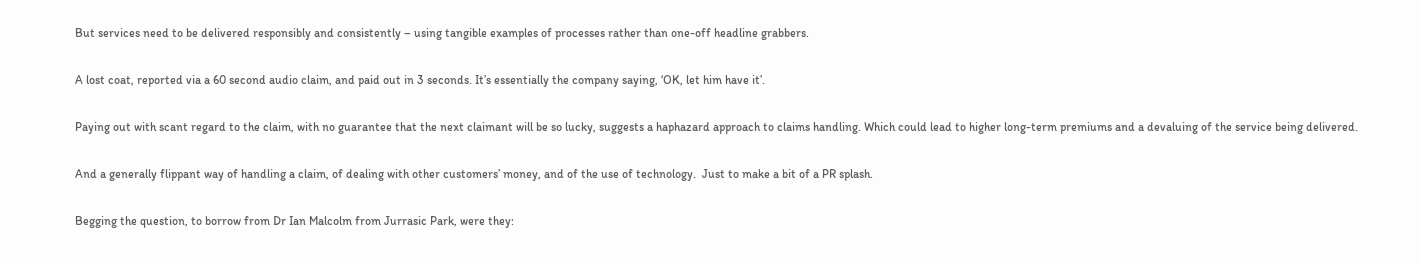But services need to be delivered responsibly and consistently – using tangible examples of processes rather than one-off headline grabbers.

A lost coat, reported via a 60 second audio claim, and paid out in 3 seconds. It’s essentially the company saying, ‘OK, let him have it’.

Paying out with scant regard to the claim, with no guarantee that the next claimant will be so lucky, suggests a haphazard approach to claims handling. Which could lead to higher long-term premiums and a devaluing of the service being delivered.

And a generally flippant way of handling a claim, of dealing with other customers’ money, and of the use of technology.  Just to make a bit of a PR splash.

Begging the question, to borrow from Dr Ian Malcolm from Jurrasic Park, were they: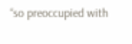“so preoccupied with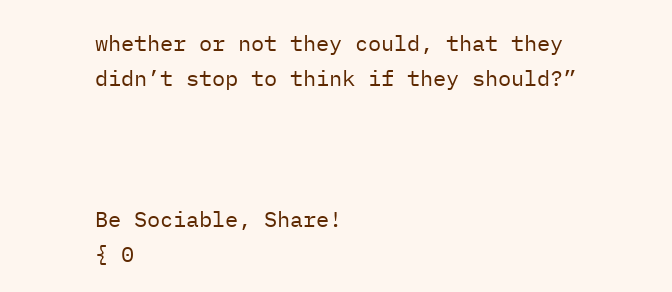whether or not they could, that they didn’t stop to think if they should?”



Be Sociable, Share!
{ 0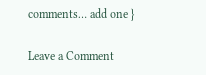comments… add one }

Leave a Comment